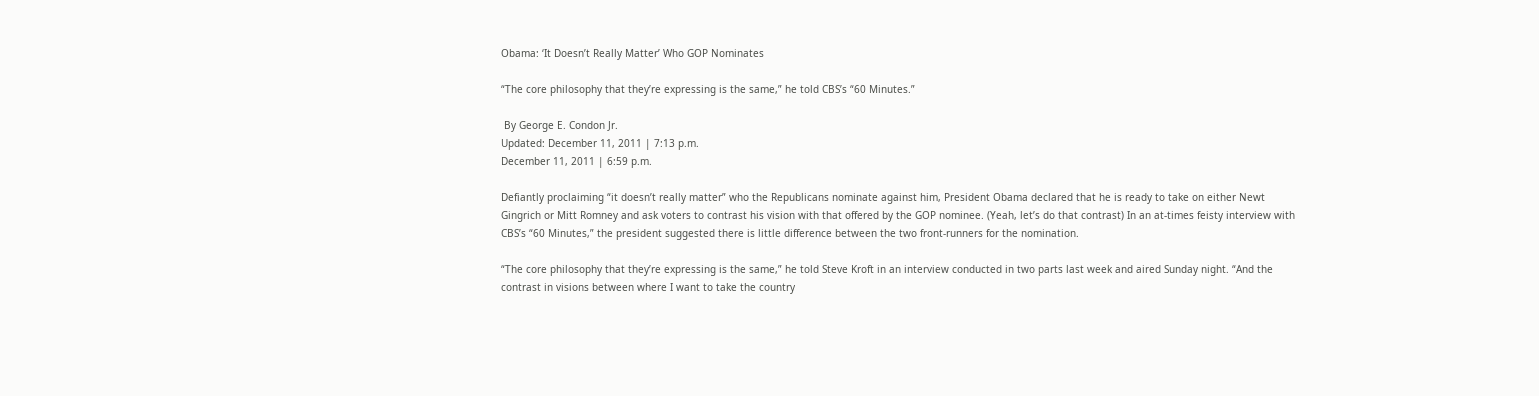Obama: ‘It Doesn’t Really Matter’ Who GOP Nominates

“The core philosophy that they’re expressing is the same,” he told CBS’s “60 Minutes.”

 By George E. Condon Jr.
Updated: December 11, 2011 | 7:13 p.m.
December 11, 2011 | 6:59 p.m.

Defiantly proclaiming “it doesn’t really matter” who the Republicans nominate against him, President Obama declared that he is ready to take on either Newt Gingrich or Mitt Romney and ask voters to contrast his vision with that offered by the GOP nominee. (Yeah, let’s do that contrast) In an at-times feisty interview with CBS’s “60 Minutes,” the president suggested there is little difference between the two front-runners for the nomination.

“The core philosophy that they’re expressing is the same,” he told Steve Kroft in an interview conducted in two parts last week and aired Sunday night. “And the contrast in visions between where I want to take the country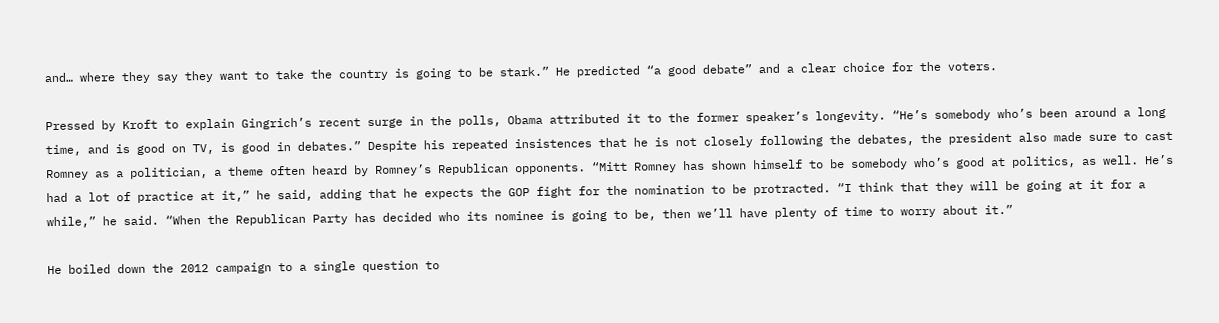and… where they say they want to take the country is going to be stark.” He predicted “a good debate” and a clear choice for the voters.

Pressed by Kroft to explain Gingrich’s recent surge in the polls, Obama attributed it to the former speaker’s longevity. “He’s somebody who’s been around a long time, and is good on TV, is good in debates.” Despite his repeated insistences that he is not closely following the debates, the president also made sure to cast Romney as a politician, a theme often heard by Romney’s Republican opponents. “Mitt Romney has shown himself to be somebody who’s good at politics, as well. He’s had a lot of practice at it,” he said, adding that he expects the GOP fight for the nomination to be protracted. “I think that they will be going at it for a while,” he said. “When the Republican Party has decided who its nominee is going to be, then we’ll have plenty of time to worry about it.”

He boiled down the 2012 campaign to a single question to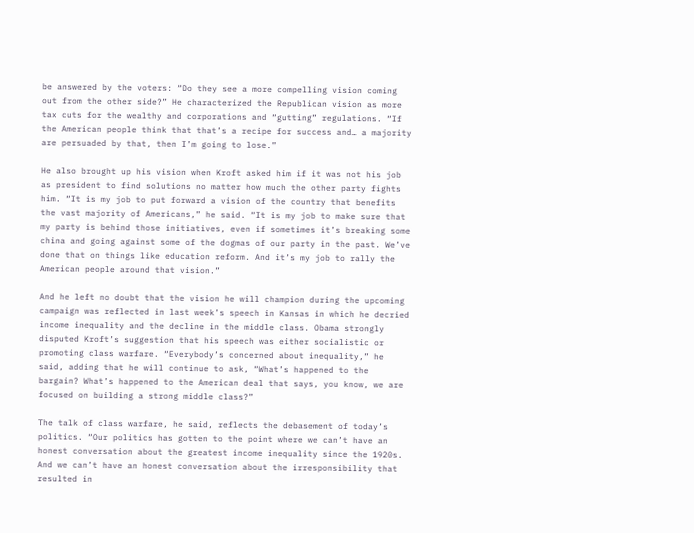be answered by the voters: “Do they see a more compelling vision coming out from the other side?” He characterized the Republican vision as more tax cuts for the wealthy and corporations and “gutting” regulations. “If the American people think that that’s a recipe for success and… a majority are persuaded by that, then I’m going to lose.”

He also brought up his vision when Kroft asked him if it was not his job as president to find solutions no matter how much the other party fights him. “It is my job to put forward a vision of the country that benefits the vast majority of Americans,” he said. “It is my job to make sure that my party is behind those initiatives, even if sometimes it’s breaking some china and going against some of the dogmas of our party in the past. We’ve done that on things like education reform. And it’s my job to rally the American people around that vision.”

And he left no doubt that the vision he will champion during the upcoming campaign was reflected in last week’s speech in Kansas in which he decried income inequality and the decline in the middle class. Obama strongly disputed Kroft’s suggestion that his speech was either socialistic or promoting class warfare. “Everybody’s concerned about inequality,” he said, adding that he will continue to ask, “What’s happened to the bargain? What’s happened to the American deal that says, you know, we are focused on building a strong middle class?”

The talk of class warfare, he said, reflects the debasement of today’s politics. “Our politics has gotten to the point where we can’t have an honest conversation about the greatest income inequality since the 1920s. And we can’t have an honest conversation about the irresponsibility that resulted in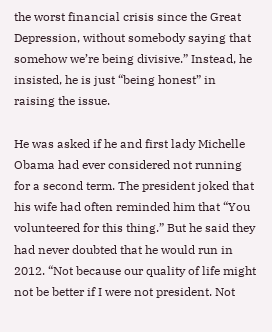the worst financial crisis since the Great Depression, without somebody saying that somehow we’re being divisive.” Instead, he insisted, he is just “being honest” in raising the issue.

He was asked if he and first lady Michelle Obama had ever considered not running for a second term. The president joked that his wife had often reminded him that “You volunteered for this thing.” But he said they had never doubted that he would run in 2012. “Not because our quality of life might not be better if I were not president. Not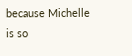because Michelle is so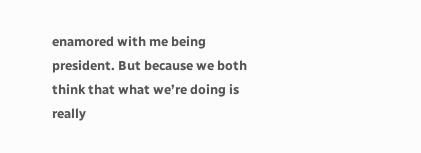enamored with me being president. But because we both think that what we’re doing is really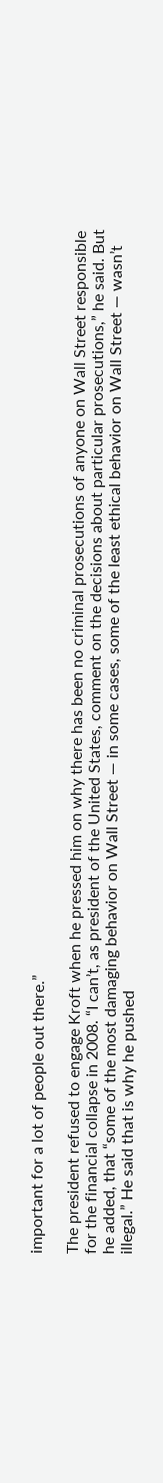important for a lot of people out there.”

The president refused to engage Kroft when he pressed him on why there has been no criminal prosecutions of anyone on Wall Street responsible for the financial collapse in 2008. “I can’t, as president of the United States, comment on the decisions about particular prosecutions,” he said. But he added, that “some of the most damaging behavior on Wall Street — in some cases, some of the least ethical behavior on Wall Street — wasn’t illegal.” He said that is why he pushed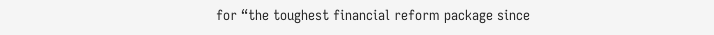for “the toughest financial reform package since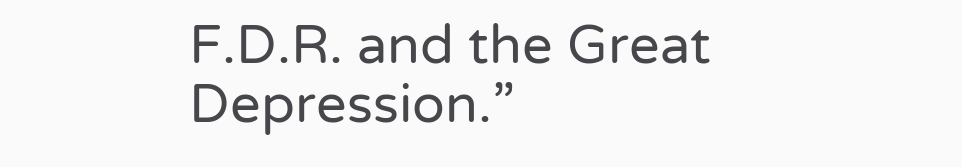F.D.R. and the Great Depression.”